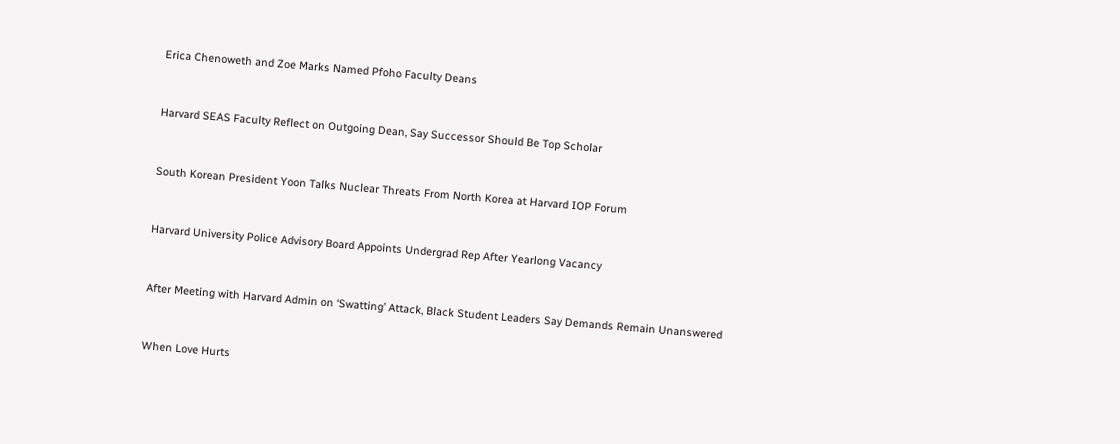Erica Chenoweth and Zoe Marks Named Pfoho Faculty Deans


Harvard SEAS Faculty Reflect on Outgoing Dean, Say Successor Should Be Top Scholar


South Korean President Yoon Talks Nuclear Threats From North Korea at Harvard IOP Forum


Harvard University Police Advisory Board Appoints Undergrad Rep After Yearlong Vacancy


After Meeting with Harvard Admin on ‘Swatting’ Attack, Black Student Leaders Say Demands Remain Unanswered


When Love Hurts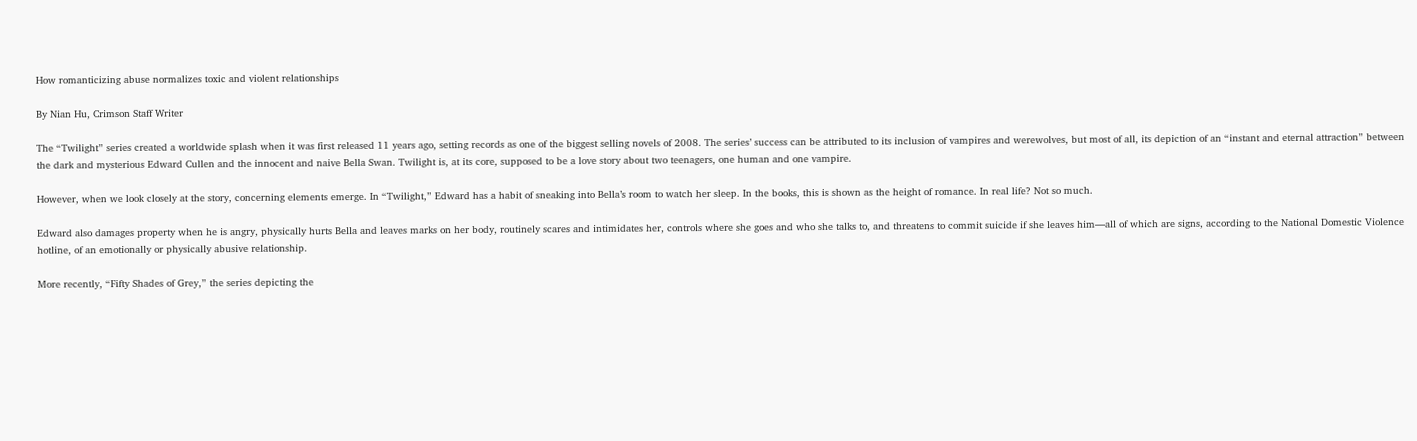How romanticizing abuse normalizes toxic and violent relationships

By Nian Hu, Crimson Staff Writer

The “Twilight” series created a worldwide splash when it was first released 11 years ago, setting records as one of the biggest selling novels of 2008. The series’ success can be attributed to its inclusion of vampires and werewolves, but most of all, its depiction of an “instant and eternal attraction” between the dark and mysterious Edward Cullen and the innocent and naive Bella Swan. Twilight is, at its core, supposed to be a love story about two teenagers, one human and one vampire.

However, when we look closely at the story, concerning elements emerge. In “Twilight,” Edward has a habit of sneaking into Bella’s room to watch her sleep. In the books, this is shown as the height of romance. In real life? Not so much.

Edward also damages property when he is angry, physically hurts Bella and leaves marks on her body, routinely scares and intimidates her, controls where she goes and who she talks to, and threatens to commit suicide if she leaves him—all of which are signs, according to the National Domestic Violence hotline, of an emotionally or physically abusive relationship.

More recently, “Fifty Shades of Grey,” the series depicting the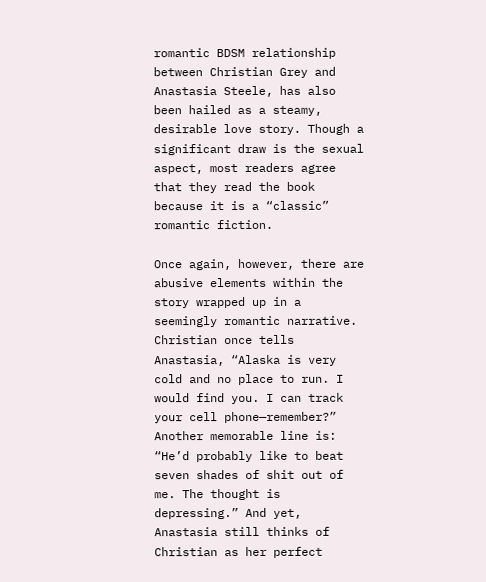romantic BDSM relationship between Christian Grey and Anastasia Steele, has also been hailed as a steamy, desirable love story. Though a significant draw is the sexual aspect, most readers agree that they read the book because it is a “classic” romantic fiction.

Once again, however, there are abusive elements within the story wrapped up in a seemingly romantic narrative. Christian once tells Anastasia, “Alaska is very cold and no place to run. I would find you. I can track your cell phone—remember?” Another memorable line is: “He’d probably like to beat seven shades of shit out of me. The thought is depressing.” And yet, Anastasia still thinks of Christian as her perfect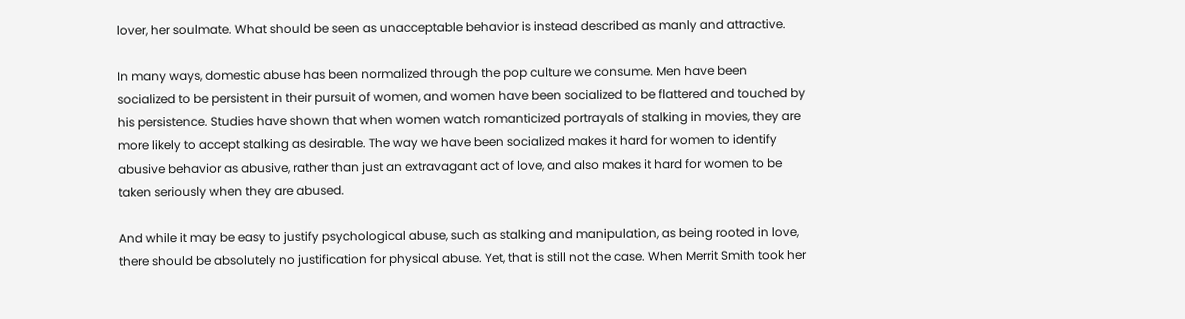lover, her soulmate. What should be seen as unacceptable behavior is instead described as manly and attractive.

In many ways, domestic abuse has been normalized through the pop culture we consume. Men have been socialized to be persistent in their pursuit of women, and women have been socialized to be flattered and touched by his persistence. Studies have shown that when women watch romanticized portrayals of stalking in movies, they are more likely to accept stalking as desirable. The way we have been socialized makes it hard for women to identify abusive behavior as abusive, rather than just an extravagant act of love, and also makes it hard for women to be taken seriously when they are abused.

And while it may be easy to justify psychological abuse, such as stalking and manipulation, as being rooted in love, there should be absolutely no justification for physical abuse. Yet, that is still not the case. When Merrit Smith took her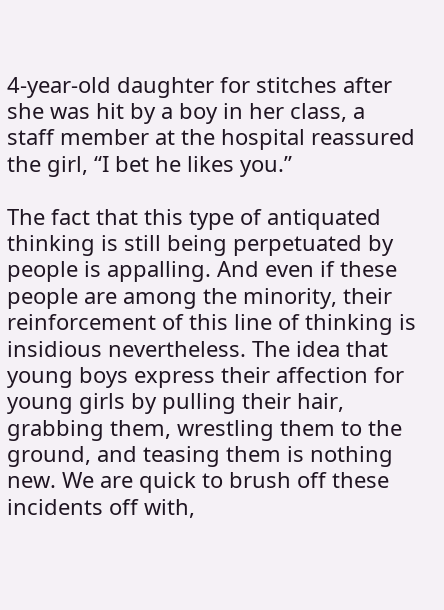4-year-old daughter for stitches after she was hit by a boy in her class, a staff member at the hospital reassured the girl, “I bet he likes you.”

The fact that this type of antiquated thinking is still being perpetuated by people is appalling. And even if these people are among the minority, their reinforcement of this line of thinking is insidious nevertheless. The idea that young boys express their affection for young girls by pulling their hair, grabbing them, wrestling them to the ground, and teasing them is nothing new. We are quick to brush off these incidents off with,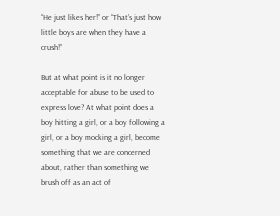“He just likes her!” or “That’s just how little boys are when they have a crush!”

But at what point is it no longer acceptable for abuse to be used to express love? At what point does a boy hitting a girl, or a boy following a girl, or a boy mocking a girl, become something that we are concerned about, rather than something we brush off as an act of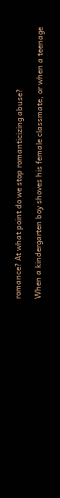romance? At what point do we stop romanticizing abuse?

When a kindergarten boy shoves his female classmate, or when a teenage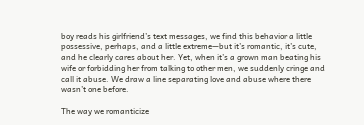boy reads his girlfriend’s text messages, we find this behavior a little possessive, perhaps, and a little extreme—but it’s romantic, it’s cute, and he clearly cares about her. Yet, when it’s a grown man beating his wife or forbidding her from talking to other men, we suddenly cringe and call it abuse. We draw a line separating love and abuse where there wasn’t one before.

The way we romanticize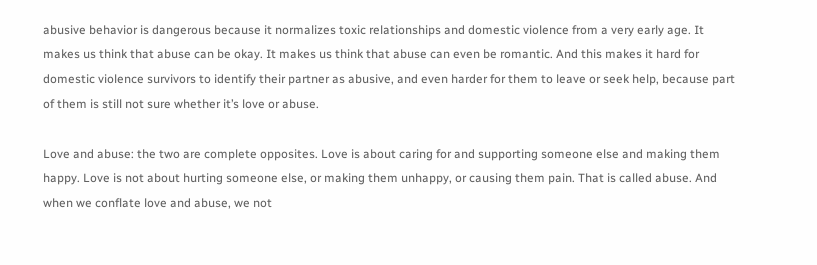abusive behavior is dangerous because it normalizes toxic relationships and domestic violence from a very early age. It makes us think that abuse can be okay. It makes us think that abuse can even be romantic. And this makes it hard for domestic violence survivors to identify their partner as abusive, and even harder for them to leave or seek help, because part of them is still not sure whether it’s love or abuse.

Love and abuse: the two are complete opposites. Love is about caring for and supporting someone else and making them happy. Love is not about hurting someone else, or making them unhappy, or causing them pain. That is called abuse. And when we conflate love and abuse, we not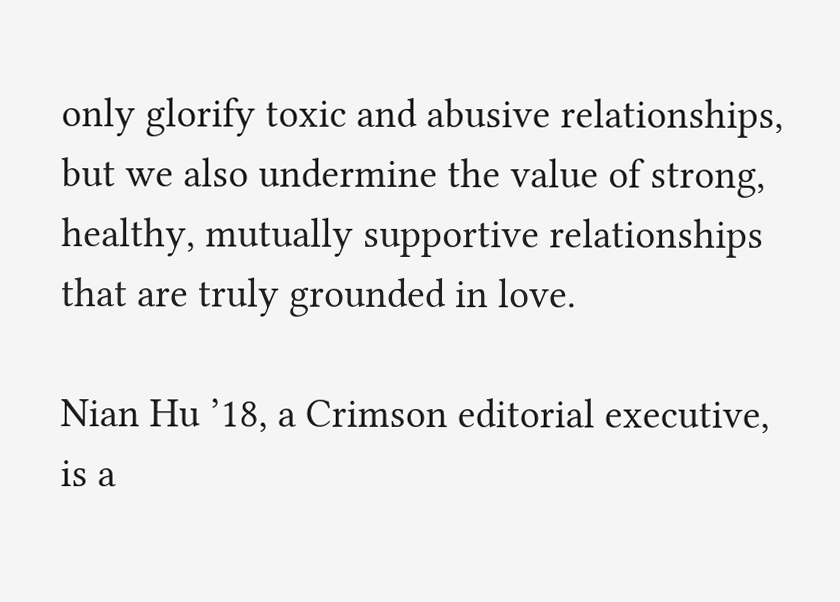only glorify toxic and abusive relationships, but we also undermine the value of strong, healthy, mutually supportive relationships that are truly grounded in love.

Nian Hu ’18, a Crimson editorial executive, is a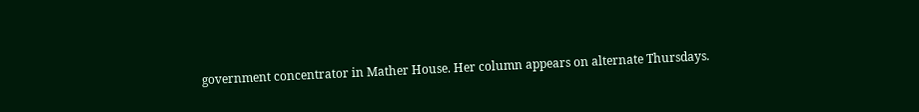government concentrator in Mather House. Her column appears on alternate Thursdays.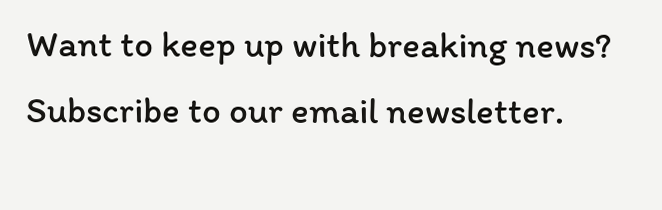Want to keep up with breaking news? Subscribe to our email newsletter.